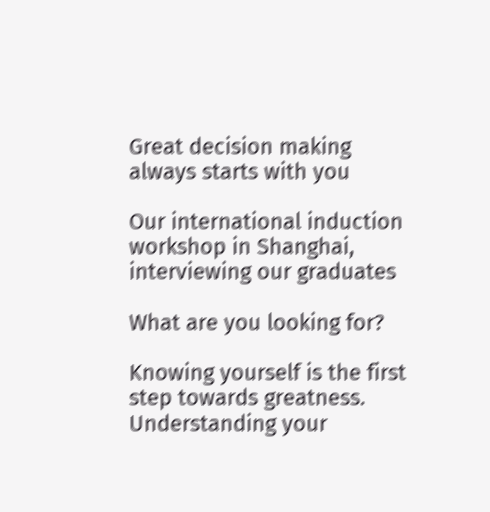Great decision making always starts with you

Our international induction workshop in Shanghai, interviewing our graduates

What are you looking for?

Knowing yourself is the first step towards greatness. Understanding your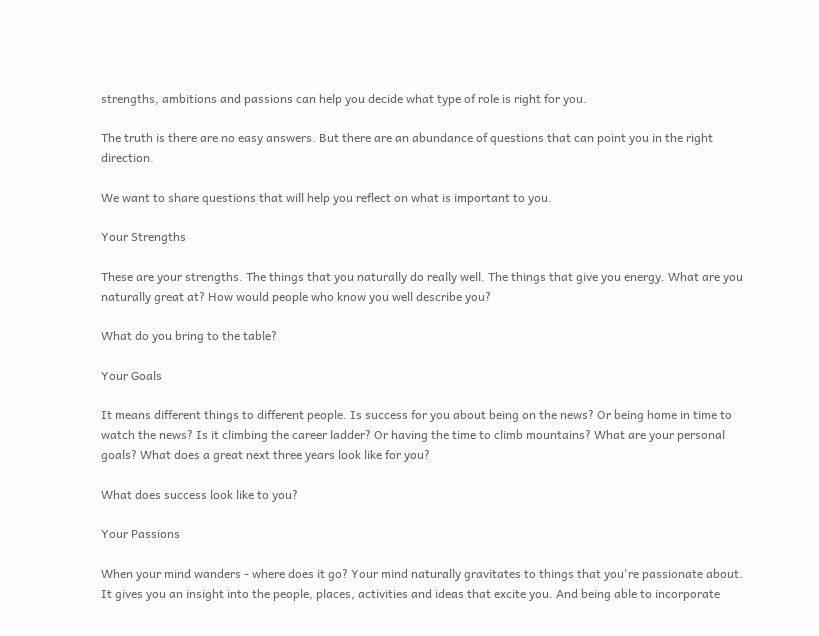strengths, ambitions and passions can help you decide what type of role is right for you.

The truth is there are no easy answers. But there are an abundance of questions that can point you in the right direction.

We want to share questions that will help you reflect on what is important to you.

Your Strengths

These are your strengths. The things that you naturally do really well. The things that give you energy. What are you naturally great at? How would people who know you well describe you?

What do you bring to the table?

Your Goals

It means different things to different people. Is success for you about being on the news? Or being home in time to watch the news? Is it climbing the career ladder? Or having the time to climb mountains? What are your personal goals? What does a great next three years look like for you?

What does success look like to you?

Your Passions

When your mind wanders - where does it go? Your mind naturally gravitates to things that you're passionate about. It gives you an insight into the people, places, activities and ideas that excite you. And being able to incorporate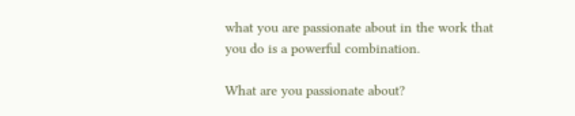what you are passionate about in the work that you do is a powerful combination.

What are you passionate about?